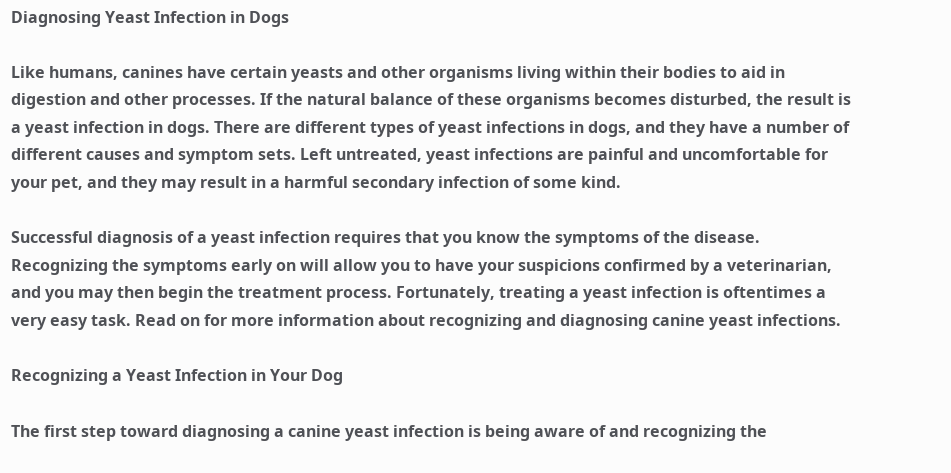Diagnosing Yeast Infection in Dogs

Like humans, canines have certain yeasts and other organisms living within their bodies to aid in digestion and other processes. If the natural balance of these organisms becomes disturbed, the result is a yeast infection in dogs. There are different types of yeast infections in dogs, and they have a number of different causes and symptom sets. Left untreated, yeast infections are painful and uncomfortable for your pet, and they may result in a harmful secondary infection of some kind.

Successful diagnosis of a yeast infection requires that you know the symptoms of the disease. Recognizing the symptoms early on will allow you to have your suspicions confirmed by a veterinarian, and you may then begin the treatment process. Fortunately, treating a yeast infection is oftentimes a very easy task. Read on for more information about recognizing and diagnosing canine yeast infections.

Recognizing a Yeast Infection in Your Dog

The first step toward diagnosing a canine yeast infection is being aware of and recognizing the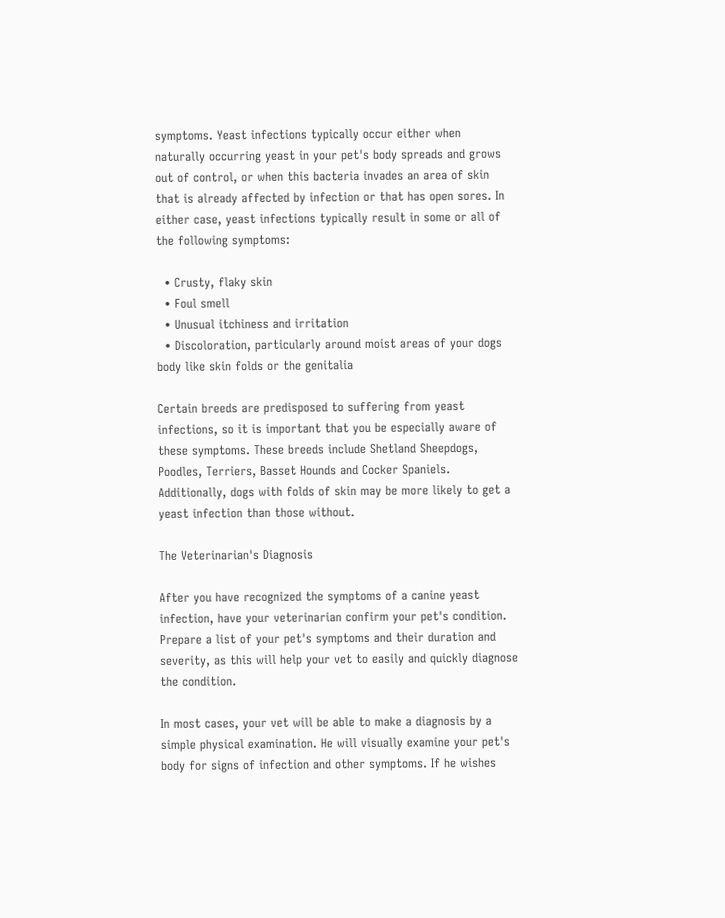symptoms. Yeast infections typically occur either when naturally occurring yeast in your pet's body spreads and grows out of control, or when this bacteria invades an area of skin that is already affected by infection or that has open sores. In either case, yeast infections typically result in some or all of the following symptoms:

  • Crusty, flaky skin
  • Foul smell
  • Unusual itchiness and irritation
  • Discoloration, particularly around moist areas of your dogs body like skin folds or the genitalia

Certain breeds are predisposed to suffering from yeast infections, so it is important that you be especially aware of these symptoms. These breeds include Shetland Sheepdogs, Poodles, Terriers, Basset Hounds and Cocker Spaniels. Additionally, dogs with folds of skin may be more likely to get a yeast infection than those without.

The Veterinarian's Diagnosis

After you have recognized the symptoms of a canine yeast infection, have your veterinarian confirm your pet's condition. Prepare a list of your pet's symptoms and their duration and severity, as this will help your vet to easily and quickly diagnose the condition.

In most cases, your vet will be able to make a diagnosis by a simple physical examination. He will visually examine your pet's body for signs of infection and other symptoms. If he wishes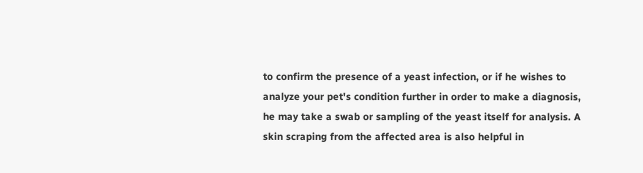to confirm the presence of a yeast infection, or if he wishes to analyze your pet's condition further in order to make a diagnosis, he may take a swab or sampling of the yeast itself for analysis. A skin scraping from the affected area is also helpful in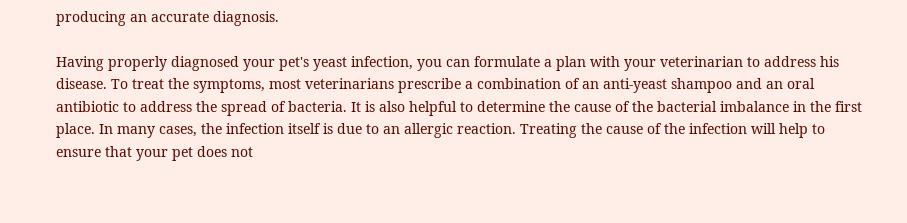producing an accurate diagnosis.

Having properly diagnosed your pet's yeast infection, you can formulate a plan with your veterinarian to address his disease. To treat the symptoms, most veterinarians prescribe a combination of an anti-yeast shampoo and an oral antibiotic to address the spread of bacteria. It is also helpful to determine the cause of the bacterial imbalance in the first place. In many cases, the infection itself is due to an allergic reaction. Treating the cause of the infection will help to ensure that your pet does not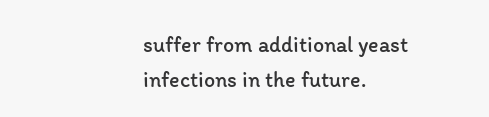suffer from additional yeast infections in the future.